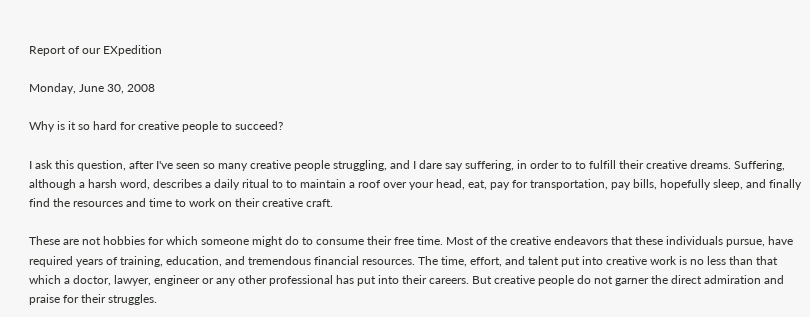Report of our EXpedition

Monday, June 30, 2008

Why is it so hard for creative people to succeed?

I ask this question, after I've seen so many creative people struggling, and I dare say suffering, in order to to fulfill their creative dreams. Suffering, although a harsh word, describes a daily ritual to to maintain a roof over your head, eat, pay for transportation, pay bills, hopefully sleep, and finally find the resources and time to work on their creative craft.

These are not hobbies for which someone might do to consume their free time. Most of the creative endeavors that these individuals pursue, have required years of training, education, and tremendous financial resources. The time, effort, and talent put into creative work is no less than that which a doctor, lawyer, engineer or any other professional has put into their careers. But creative people do not garner the direct admiration and praise for their struggles.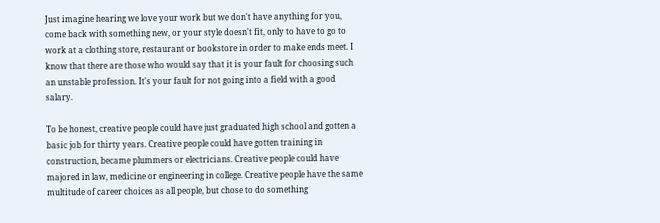Just imagine hearing we love your work but we don't have anything for you, come back with something new, or your style doesn't fit, only to have to go to work at a clothing store, restaurant or bookstore in order to make ends meet. I know that there are those who would say that it is your fault for choosing such an unstable profession. It's your fault for not going into a field with a good salary.

To be honest, creative people could have just graduated high school and gotten a basic job for thirty years. Creative people could have gotten training in construction, became plummers or electricians. Creative people could have majored in law, medicine or engineering in college. Creative people have the same multitude of career choices as all people, but chose to do something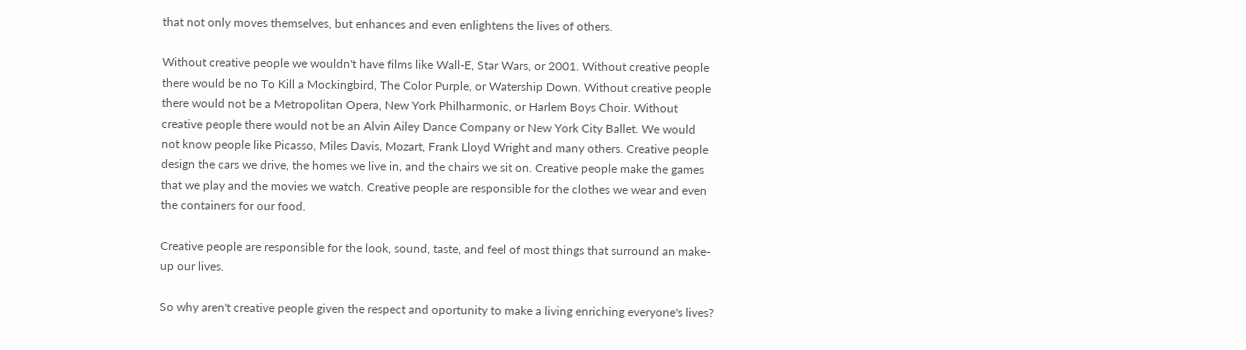that not only moves themselves, but enhances and even enlightens the lives of others.

Without creative people we wouldn't have films like Wall-E, Star Wars, or 2001. Without creative people there would be no To Kill a Mockingbird, The Color Purple, or Watership Down. Without creative people there would not be a Metropolitan Opera, New York Philharmonic, or Harlem Boys Choir. Without creative people there would not be an Alvin Ailey Dance Company or New York City Ballet. We would not know people like Picasso, Miles Davis, Mozart, Frank Lloyd Wright and many others. Creative people design the cars we drive, the homes we live in, and the chairs we sit on. Creative people make the games that we play and the movies we watch. Creative people are responsible for the clothes we wear and even the containers for our food.

Creative people are responsible for the look, sound, taste, and feel of most things that surround an make-up our lives.

So why aren't creative people given the respect and oportunity to make a living enriching everyone's lives?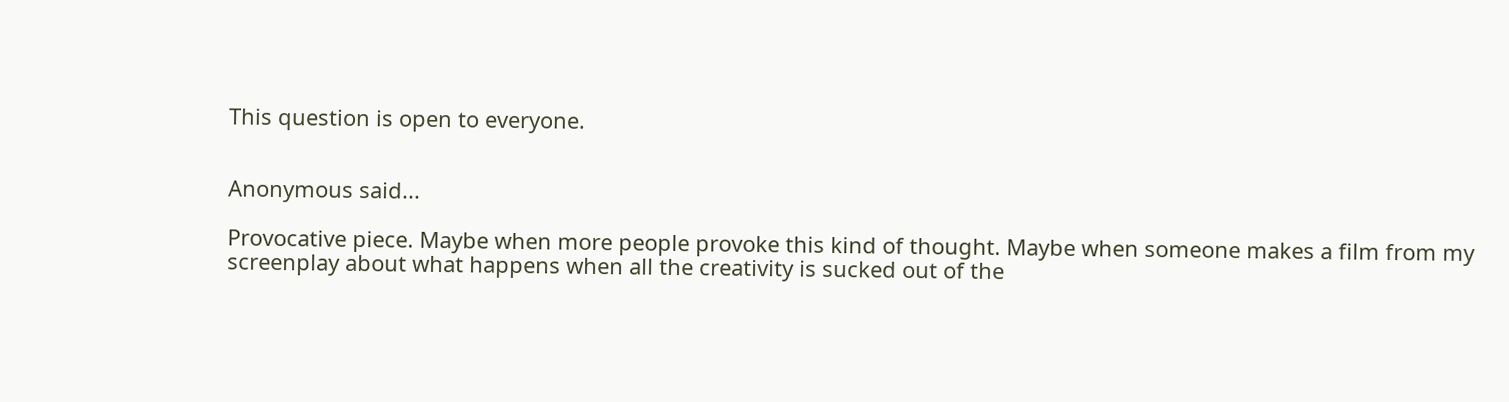This question is open to everyone.


Anonymous said...

Provocative piece. Maybe when more people provoke this kind of thought. Maybe when someone makes a film from my screenplay about what happens when all the creativity is sucked out of the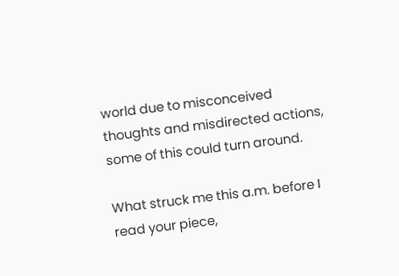world due to misconceived thoughts and misdirected actions, some of this could turn around.

What struck me this a.m. before I read your piece,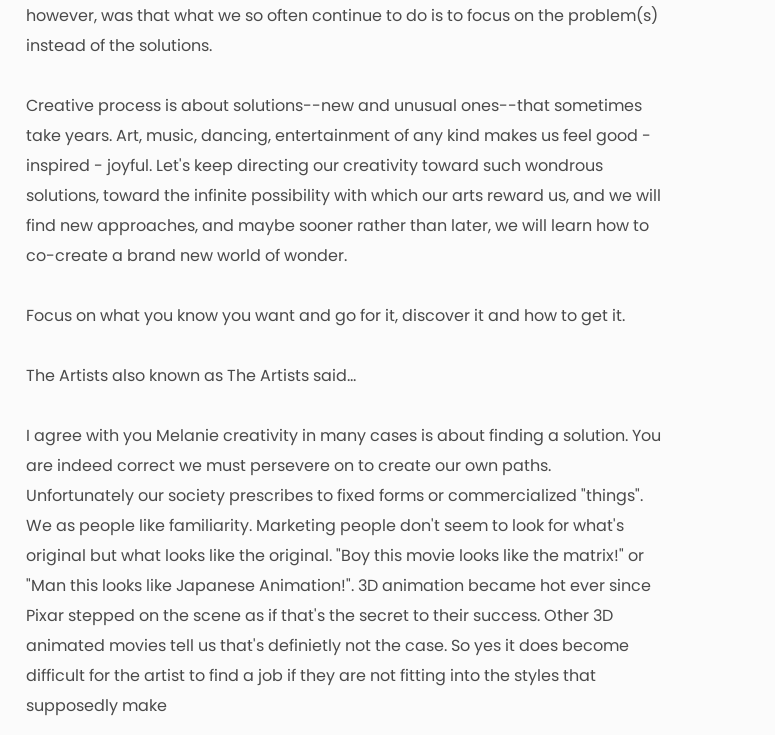however, was that what we so often continue to do is to focus on the problem(s) instead of the solutions.

Creative process is about solutions--new and unusual ones--that sometimes take years. Art, music, dancing, entertainment of any kind makes us feel good - inspired - joyful. Let's keep directing our creativity toward such wondrous solutions, toward the infinite possibility with which our arts reward us, and we will find new approaches, and maybe sooner rather than later, we will learn how to co-create a brand new world of wonder.

Focus on what you know you want and go for it, discover it and how to get it.

The Artists also known as The Artists said...

I agree with you Melanie creativity in many cases is about finding a solution. You are indeed correct we must persevere on to create our own paths.
Unfortunately our society prescribes to fixed forms or commercialized "things". We as people like familiarity. Marketing people don't seem to look for what's original but what looks like the original. "Boy this movie looks like the matrix!" or "Man this looks like Japanese Animation!". 3D animation became hot ever since Pixar stepped on the scene as if that's the secret to their success. Other 3D animated movies tell us that's definietly not the case. So yes it does become difficult for the artist to find a job if they are not fitting into the styles that supposedly make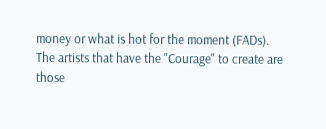money or what is hot for the moment (FADs). The artists that have the "Courage" to create are those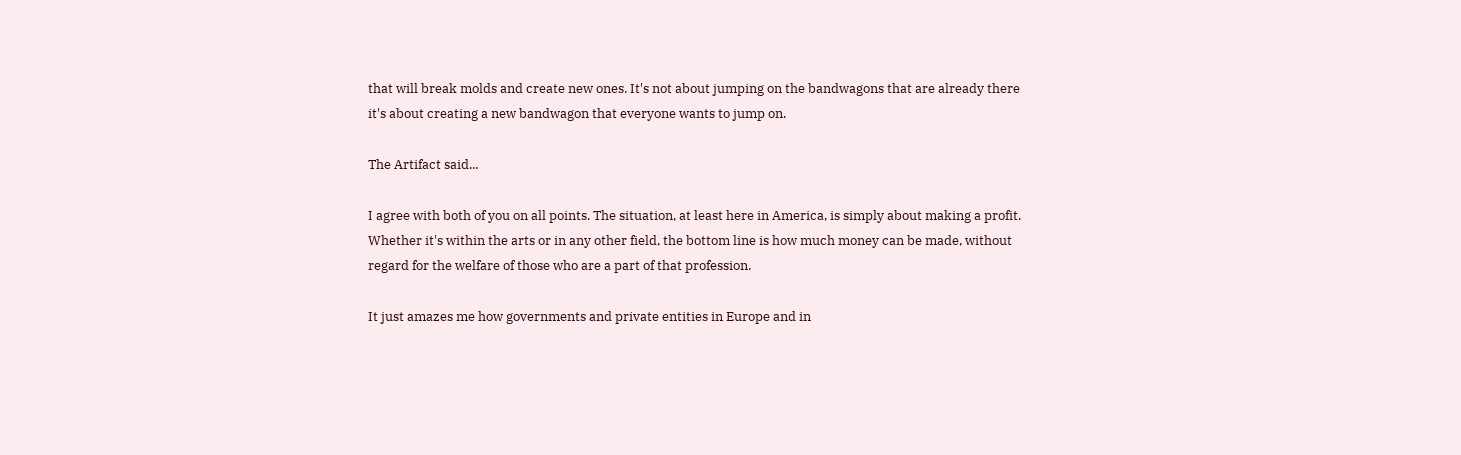that will break molds and create new ones. It's not about jumping on the bandwagons that are already there it's about creating a new bandwagon that everyone wants to jump on.

The Artifact said...

I agree with both of you on all points. The situation, at least here in America, is simply about making a profit. Whether it's within the arts or in any other field, the bottom line is how much money can be made, without regard for the welfare of those who are a part of that profession.

It just amazes me how governments and private entities in Europe and in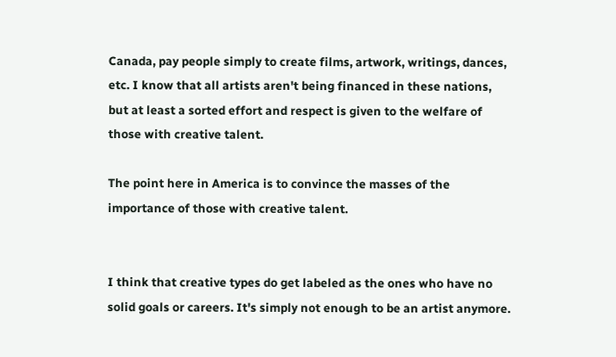Canada, pay people simply to create films, artwork, writings, dances, etc. I know that all artists aren't being financed in these nations, but at least a sorted effort and respect is given to the welfare of those with creative talent.

The point here in America is to convince the masses of the importance of those with creative talent.


I think that creative types do get labeled as the ones who have no solid goals or careers. It's simply not enough to be an artist anymore.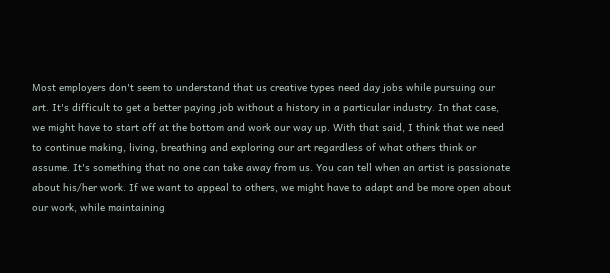Most employers don't seem to understand that us creative types need day jobs while pursuing our art. It's difficult to get a better paying job without a history in a particular industry. In that case, we might have to start off at the bottom and work our way up. With that said, I think that we need to continue making, living, breathing and exploring our art regardless of what others think or assume. It's something that no one can take away from us. You can tell when an artist is passionate about his/her work. If we want to appeal to others, we might have to adapt and be more open about our work, while maintaining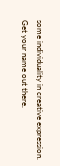some individuality in creative expression. Get your name out there.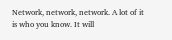Network, network, network. A lot of it is who you know. It will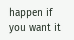happen if you want it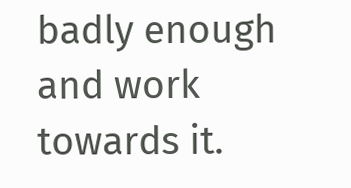badly enough and work towards it.